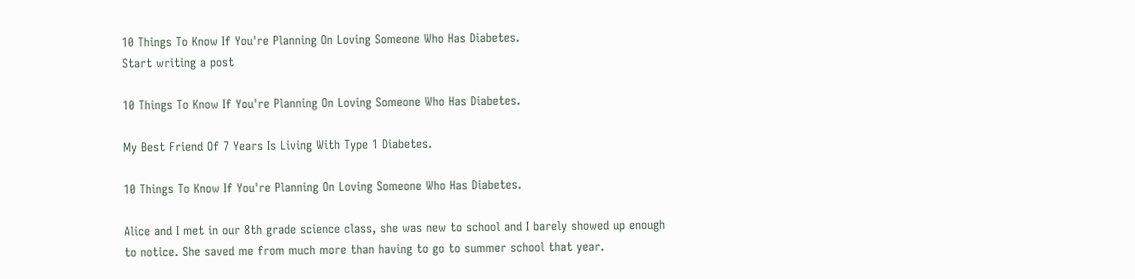10 Things To Know If You're Planning On Loving Someone Who Has Diabetes.
Start writing a post

10 Things To Know If You're Planning On Loving Someone Who Has Diabetes.

My Best Friend Of 7 Years Is Living With Type 1 Diabetes.

10 Things To Know If You're Planning On Loving Someone Who Has Diabetes.

Alice and I met in our 8th grade science class, she was new to school and I barely showed up enough to notice. She saved me from much more than having to go to summer school that year.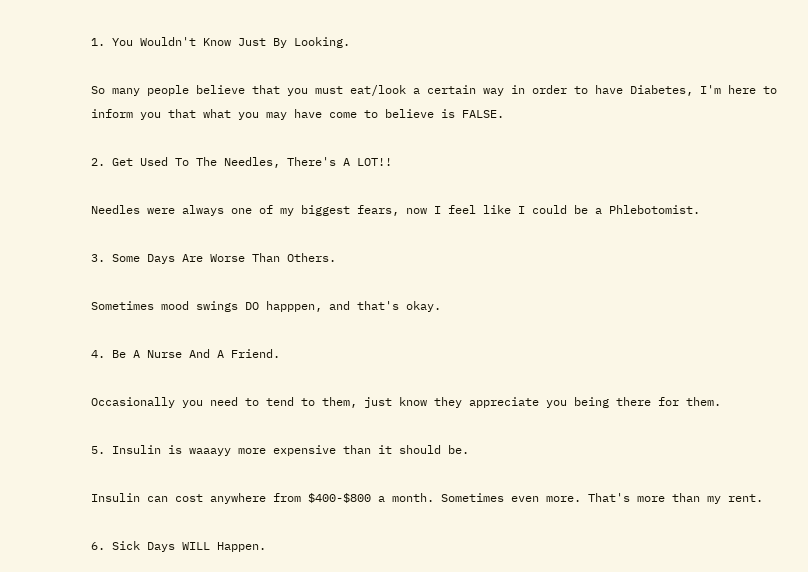1. You Wouldn't Know Just By Looking.

So many people believe that you must eat/look a certain way in order to have Diabetes, I'm here to inform you that what you may have come to believe is FALSE.

2. Get Used To The Needles, There's A LOT!!

Needles were always one of my biggest fears, now I feel like I could be a Phlebotomist.

3. Some Days Are Worse Than Others.

Sometimes mood swings DO happpen, and that's okay.

4. Be A Nurse And A Friend.

Occasionally you need to tend to them, just know they appreciate you being there for them.

5. Insulin is waaayy more expensive than it should be.

Insulin can cost anywhere from $400-$800 a month. Sometimes even more. That's more than my rent.

6. Sick Days WILL Happen.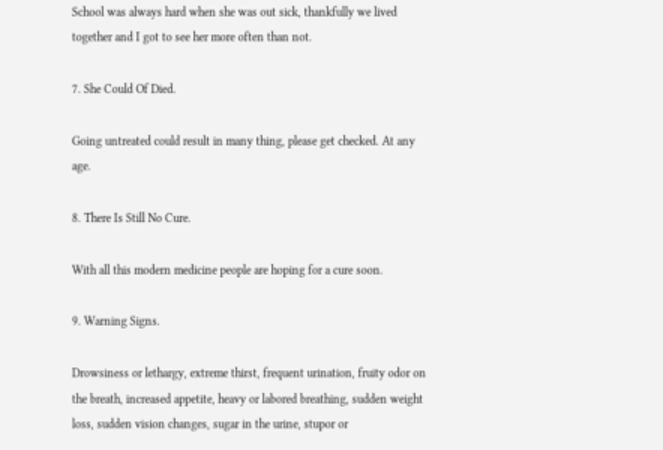School was always hard when she was out sick, thankfully we lived together and I got to see her more often than not.

7. She Could Of Died.

Going untreated could result in many thing, please get checked. At any age.

8. There Is Still No Cure.

With all this modern medicine people are hoping for a cure soon.

9. Warning Signs.

Drowsiness or lethargy, extreme thirst, frequent urination, fruity odor on the breath, increased appetite, heavy or labored breathing, sudden weight loss, sudden vision changes, sugar in the urine, stupor or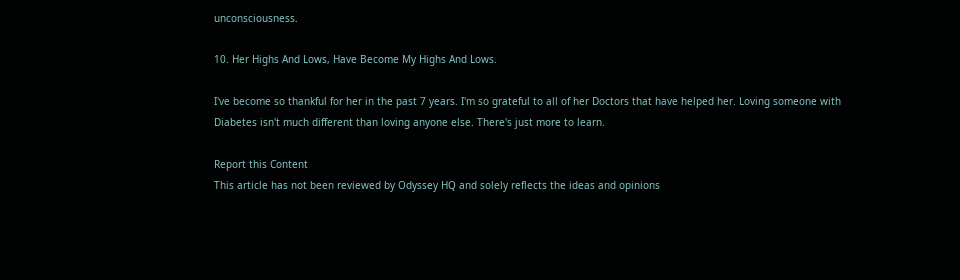unconsciousness.

10. Her Highs And Lows, Have Become My Highs And Lows.

I've become so thankful for her in the past 7 years. I'm so grateful to all of her Doctors that have helped her. Loving someone with Diabetes isn't much different than loving anyone else. There's just more to learn.

Report this Content
This article has not been reviewed by Odyssey HQ and solely reflects the ideas and opinions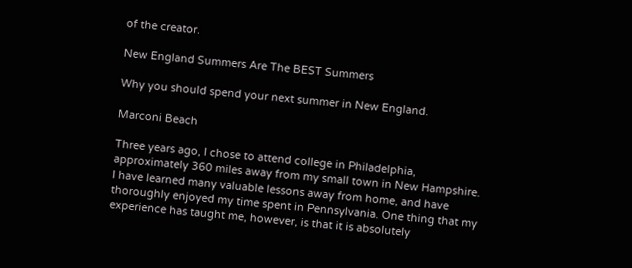of the creator.

New England Summers Are The BEST Summers

Why you should spend your next summer in New England.

Marconi Beach

Three years ago, I chose to attend college in Philadelphia, approximately 360 miles away from my small town in New Hampshire. I have learned many valuable lessons away from home, and have thoroughly enjoyed my time spent in Pennsylvania. One thing that my experience has taught me, however, is that it is absolutely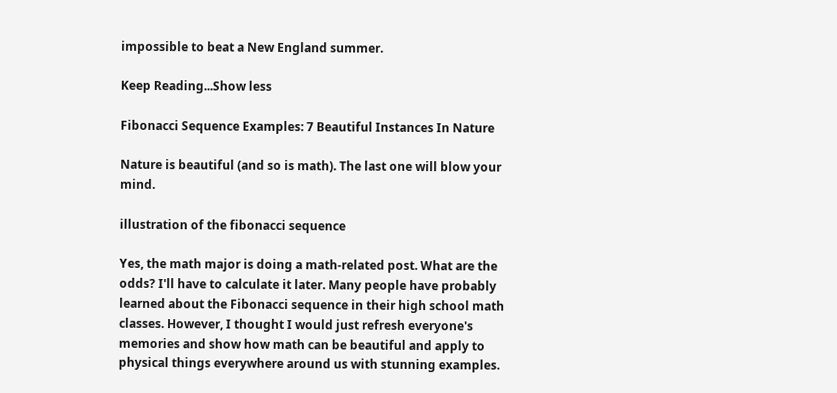impossible to beat a New England summer.

Keep Reading...Show less

Fibonacci Sequence Examples: 7 Beautiful Instances In Nature

Nature is beautiful (and so is math). The last one will blow your mind.

illustration of the fibonacci sequence

Yes, the math major is doing a math-related post. What are the odds? I'll have to calculate it later. Many people have probably learned about the Fibonacci sequence in their high school math classes. However, I thought I would just refresh everyone's memories and show how math can be beautiful and apply to physical things everywhere around us with stunning examples.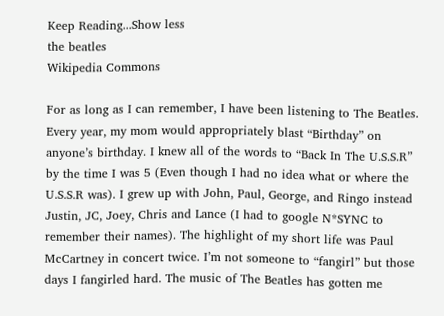Keep Reading...Show less
the beatles
Wikipedia Commons

For as long as I can remember, I have been listening to The Beatles. Every year, my mom would appropriately blast “Birthday” on anyone’s birthday. I knew all of the words to “Back In The U.S.S.R” by the time I was 5 (Even though I had no idea what or where the U.S.S.R was). I grew up with John, Paul, George, and Ringo instead Justin, JC, Joey, Chris and Lance (I had to google N*SYNC to remember their names). The highlight of my short life was Paul McCartney in concert twice. I’m not someone to “fangirl” but those days I fangirled hard. The music of The Beatles has gotten me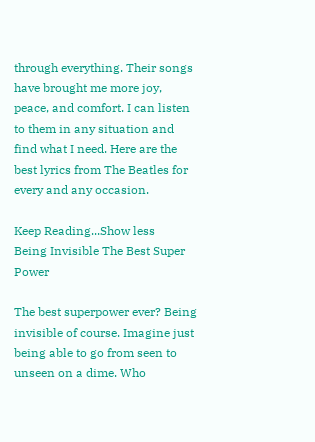through everything. Their songs have brought me more joy, peace, and comfort. I can listen to them in any situation and find what I need. Here are the best lyrics from The Beatles for every and any occasion.

Keep Reading...Show less
Being Invisible The Best Super Power

The best superpower ever? Being invisible of course. Imagine just being able to go from seen to unseen on a dime. Who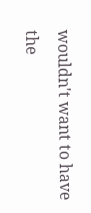wouldn't want to have the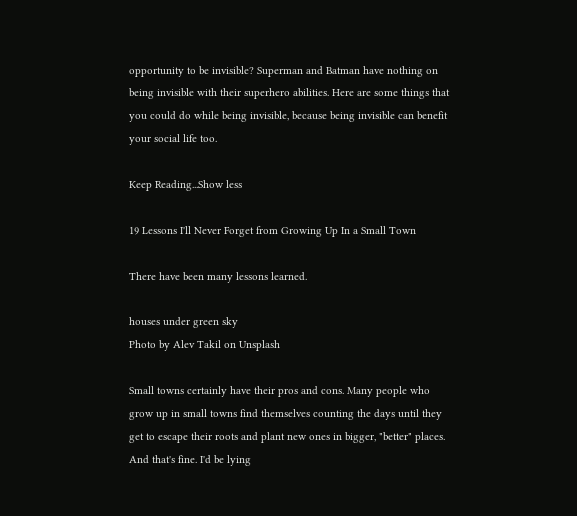opportunity to be invisible? Superman and Batman have nothing on being invisible with their superhero abilities. Here are some things that you could do while being invisible, because being invisible can benefit your social life too.

Keep Reading...Show less

19 Lessons I'll Never Forget from Growing Up In a Small Town

There have been many lessons learned.

houses under green sky
Photo by Alev Takil on Unsplash

Small towns certainly have their pros and cons. Many people who grow up in small towns find themselves counting the days until they get to escape their roots and plant new ones in bigger, "better" places. And that's fine. I'd be lying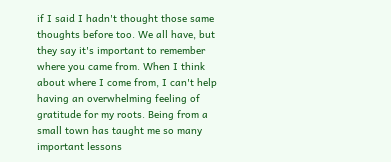if I said I hadn't thought those same thoughts before too. We all have, but they say it's important to remember where you came from. When I think about where I come from, I can't help having an overwhelming feeling of gratitude for my roots. Being from a small town has taught me so many important lessons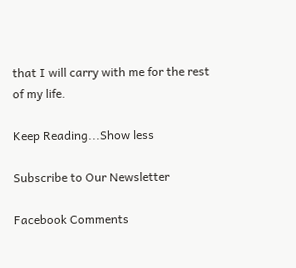that I will carry with me for the rest of my life.

Keep Reading...Show less

Subscribe to Our Newsletter

Facebook Comments